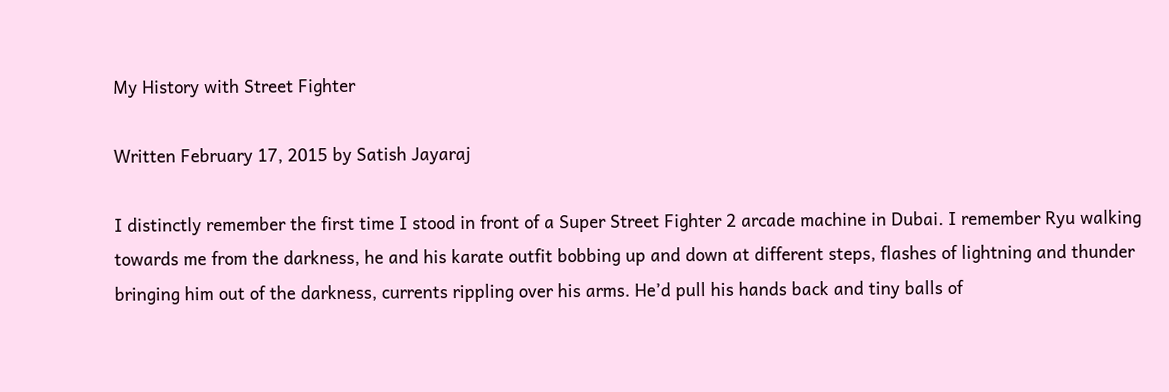My History with Street Fighter

Written February 17, 2015 by Satish Jayaraj

I distinctly remember the first time I stood in front of a Super Street Fighter 2 arcade machine in Dubai. I remember Ryu walking towards me from the darkness, he and his karate outfit bobbing up and down at different steps, flashes of lightning and thunder bringing him out of the darkness, currents rippling over his arms. He’d pull his hands back and tiny balls of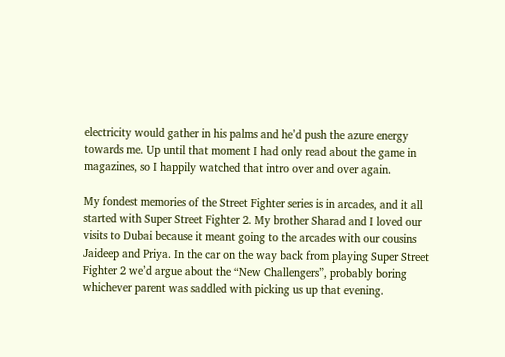electricity would gather in his palms and he’d push the azure energy towards me. Up until that moment I had only read about the game in magazines, so I happily watched that intro over and over again.

My fondest memories of the Street Fighter series is in arcades, and it all started with Super Street Fighter 2. My brother Sharad and I loved our visits to Dubai because it meant going to the arcades with our cousins Jaideep and Priya. In the car on the way back from playing Super Street Fighter 2 we’d argue about the “New Challengers”, probably boring whichever parent was saddled with picking us up that evening.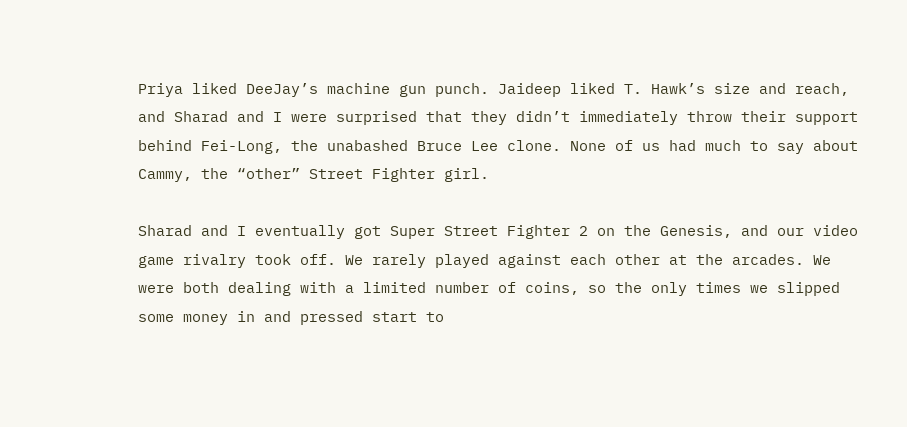Priya liked DeeJay’s machine gun punch. Jaideep liked T. Hawk’s size and reach, and Sharad and I were surprised that they didn’t immediately throw their support behind Fei-Long, the unabashed Bruce Lee clone. None of us had much to say about Cammy, the “other” Street Fighter girl.

Sharad and I eventually got Super Street Fighter 2 on the Genesis, and our video game rivalry took off. We rarely played against each other at the arcades. We were both dealing with a limited number of coins, so the only times we slipped some money in and pressed start to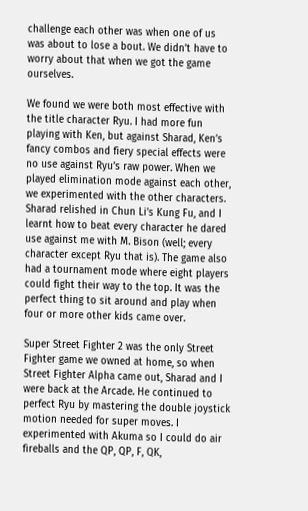challenge each other was when one of us was about to lose a bout. We didn’t have to worry about that when we got the game ourselves.

We found we were both most effective with the title character Ryu. I had more fun playing with Ken, but against Sharad, Ken’s fancy combos and fiery special effects were no use against Ryu’s raw power. When we played elimination mode against each other, we experimented with the other characters. Sharad relished in Chun Li’s Kung Fu, and I learnt how to beat every character he dared use against me with M. Bison (well; every character except Ryu that is). The game also had a tournament mode where eight players could fight their way to the top. It was the perfect thing to sit around and play when four or more other kids came over.

Super Street Fighter 2 was the only Street Fighter game we owned at home, so when Street Fighter Alpha came out, Sharad and I were back at the Arcade. He continued to perfect Ryu by mastering the double joystick motion needed for super moves. I experimented with Akuma so I could do air fireballs and the QP, QP, F, QK,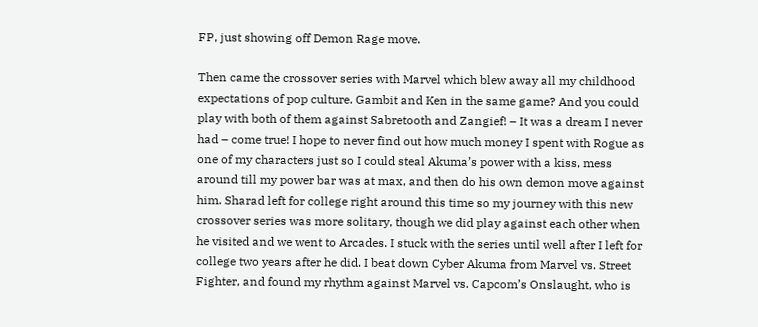FP, just showing off Demon Rage move.

Then came the crossover series with Marvel which blew away all my childhood expectations of pop culture. Gambit and Ken in the same game? And you could play with both of them against Sabretooth and Zangief! – It was a dream I never had – come true! I hope to never find out how much money I spent with Rogue as one of my characters just so I could steal Akuma’s power with a kiss, mess around till my power bar was at max, and then do his own demon move against him. Sharad left for college right around this time so my journey with this new crossover series was more solitary, though we did play against each other when he visited and we went to Arcades. I stuck with the series until well after I left for college two years after he did. I beat down Cyber Akuma from Marvel vs. Street Fighter, and found my rhythm against Marvel vs. Capcom’s Onslaught, who is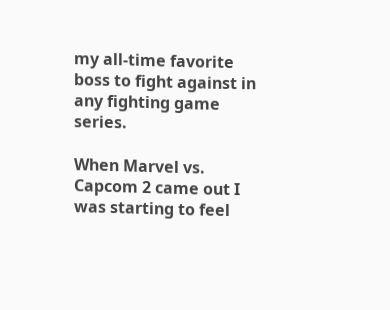my all-time favorite boss to fight against in any fighting game series.

When Marvel vs. Capcom 2 came out I was starting to feel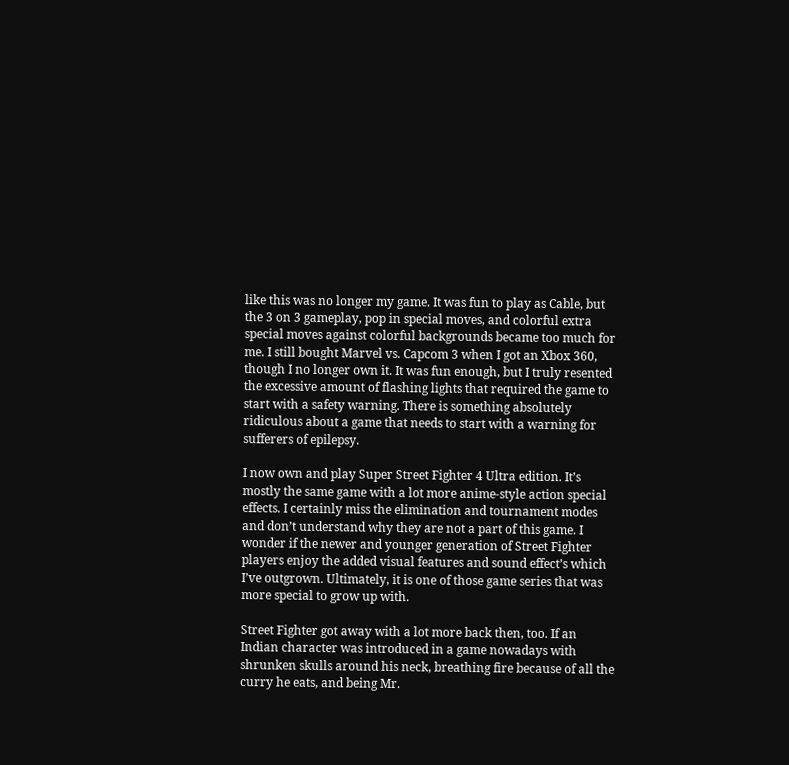like this was no longer my game. It was fun to play as Cable, but the 3 on 3 gameplay, pop in special moves, and colorful extra special moves against colorful backgrounds became too much for me. I still bought Marvel vs. Capcom 3 when I got an Xbox 360, though I no longer own it. It was fun enough, but I truly resented the excessive amount of flashing lights that required the game to start with a safety warning. There is something absolutely ridiculous about a game that needs to start with a warning for sufferers of epilepsy.

I now own and play Super Street Fighter 4 Ultra edition. It’s mostly the same game with a lot more anime-style action special effects. I certainly miss the elimination and tournament modes and don’t understand why they are not a part of this game. I wonder if the newer and younger generation of Street Fighter players enjoy the added visual features and sound effect’s which I’ve outgrown. Ultimately, it is one of those game series that was more special to grow up with.

Street Fighter got away with a lot more back then, too. If an Indian character was introduced in a game nowadays with shrunken skulls around his neck, breathing fire because of all the curry he eats, and being Mr.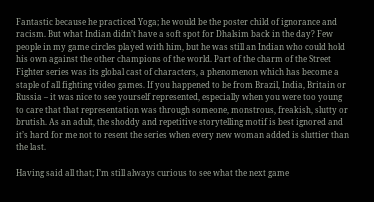Fantastic because he practiced Yoga; he would be the poster child of ignorance and racism. But what Indian didn’t have a soft spot for Dhalsim back in the day? Few people in my game circles played with him, but he was still an Indian who could hold his own against the other champions of the world. Part of the charm of the Street Fighter series was its global cast of characters, a phenomenon which has become a staple of all fighting video games. If you happened to be from Brazil, India, Britain or Russia – it was nice to see yourself represented, especially when you were too young to care that that representation was through someone, monstrous, freakish, slutty or brutish. As an adult, the shoddy and repetitive storytelling motif is best ignored and it’s hard for me not to resent the series when every new woman added is sluttier than the last.

Having said all that; I’m still always curious to see what the next game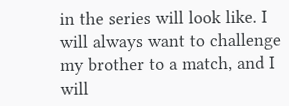in the series will look like. I will always want to challenge my brother to a match, and I will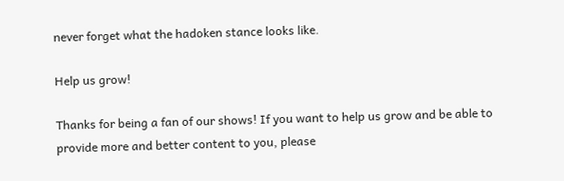never forget what the hadoken stance looks like.

Help us grow!

Thanks for being a fan of our shows! If you want to help us grow and be able to provide more and better content to you, please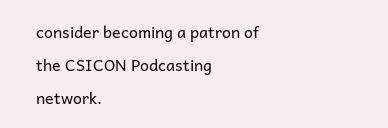consider becoming a patron of the CSICON Podcasting network.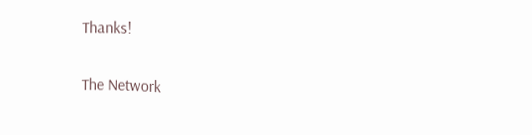Thanks!

The Network